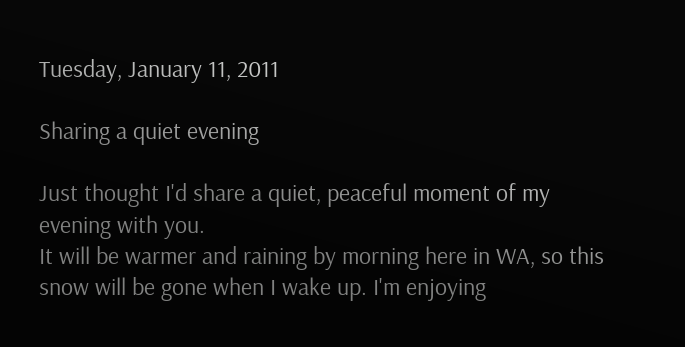Tuesday, January 11, 2011

Sharing a quiet evening

Just thought I'd share a quiet, peaceful moment of my evening with you.
It will be warmer and raining by morning here in WA, so this snow will be gone when I wake up. I'm enjoying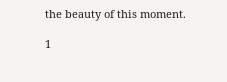the beauty of this moment.

1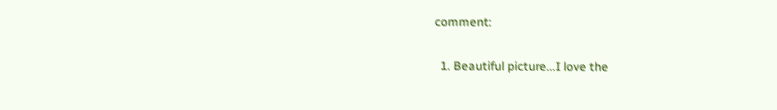comment:

  1. Beautiful picture...I love the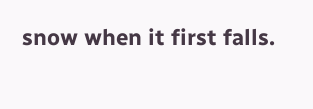snow when it first falls.